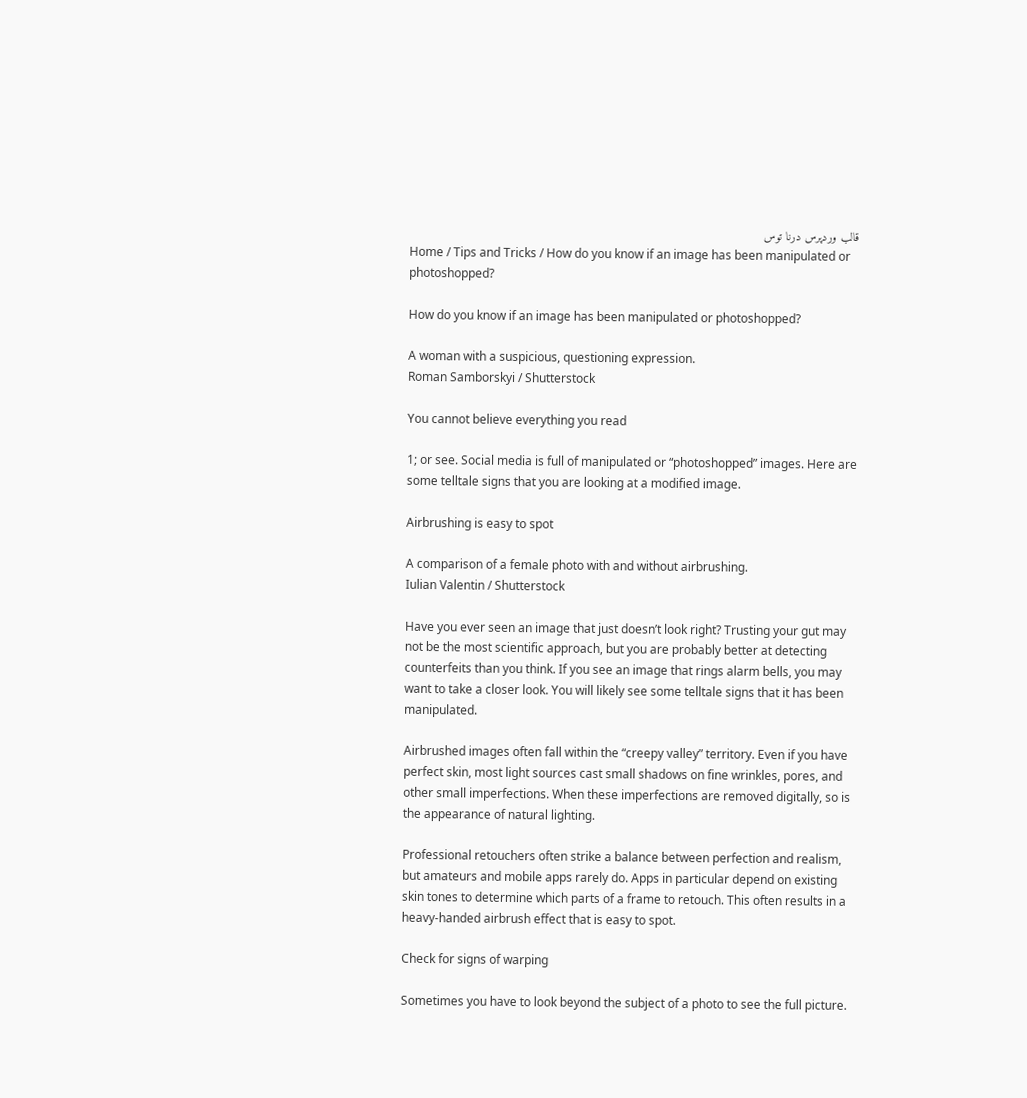قالب وردپرس درنا توس
Home / Tips and Tricks / How do you know if an image has been manipulated or photoshopped?

How do you know if an image has been manipulated or photoshopped?

A woman with a suspicious, questioning expression.
Roman Samborskyi / Shutterstock

You cannot believe everything you read

1; or see. Social media is full of manipulated or “photoshopped” images. Here are some telltale signs that you are looking at a modified image.

Airbrushing is easy to spot

A comparison of a female photo with and without airbrushing.
Iulian Valentin / Shutterstock

Have you ever seen an image that just doesn’t look right? Trusting your gut may not be the most scientific approach, but you are probably better at detecting counterfeits than you think. If you see an image that rings alarm bells, you may want to take a closer look. You will likely see some telltale signs that it has been manipulated.

Airbrushed images often fall within the “creepy valley” territory. Even if you have perfect skin, most light sources cast small shadows on fine wrinkles, pores, and other small imperfections. When these imperfections are removed digitally, so is the appearance of natural lighting.

Professional retouchers often strike a balance between perfection and realism, but amateurs and mobile apps rarely do. Apps in particular depend on existing skin tones to determine which parts of a frame to retouch. This often results in a heavy-handed airbrush effect that is easy to spot.

Check for signs of warping

Sometimes you have to look beyond the subject of a photo to see the full picture.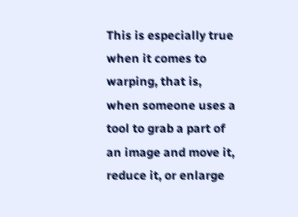This is especially true when it comes to warping, that is, when someone uses a tool to grab a part of an image and move it, reduce it, or enlarge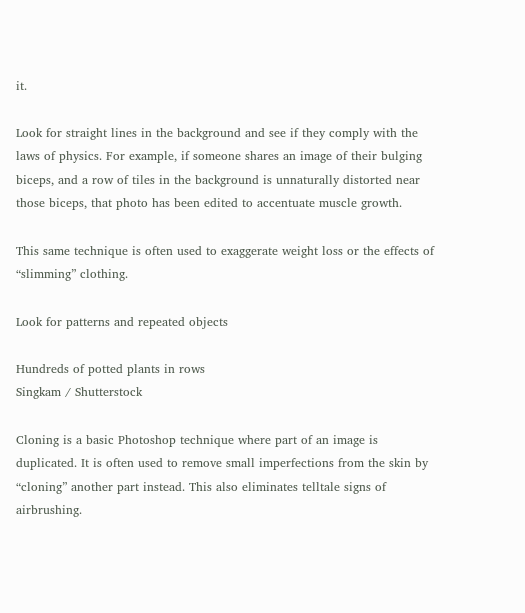it.

Look for straight lines in the background and see if they comply with the laws of physics. For example, if someone shares an image of their bulging biceps, and a row of tiles in the background is unnaturally distorted near those biceps, that photo has been edited to accentuate muscle growth.

This same technique is often used to exaggerate weight loss or the effects of “slimming” clothing.

Look for patterns and repeated objects

Hundreds of potted plants in rows
Singkam / Shutterstock

Cloning is a basic Photoshop technique where part of an image is duplicated. It is often used to remove small imperfections from the skin by “cloning” another part instead. This also eliminates telltale signs of airbrushing.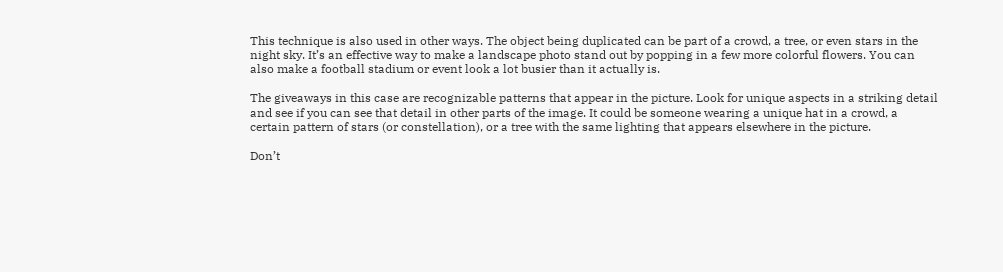This technique is also used in other ways. The object being duplicated can be part of a crowd, a tree, or even stars in the night sky. It’s an effective way to make a landscape photo stand out by popping in a few more colorful flowers. You can also make a football stadium or event look a lot busier than it actually is.

The giveaways in this case are recognizable patterns that appear in the picture. Look for unique aspects in a striking detail and see if you can see that detail in other parts of the image. It could be someone wearing a unique hat in a crowd, a certain pattern of stars (or constellation), or a tree with the same lighting that appears elsewhere in the picture.

Don’t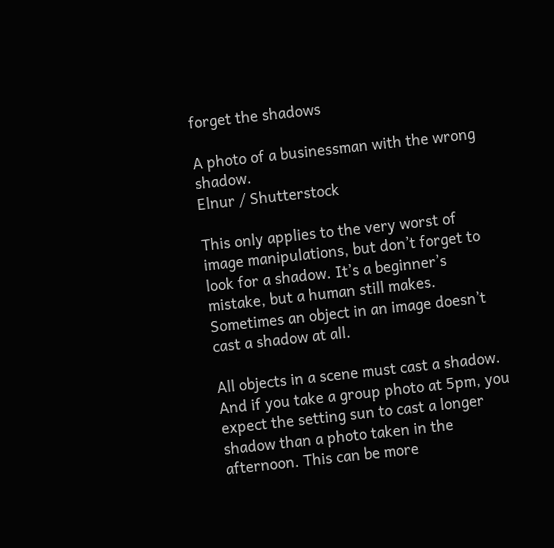forget the shadows

A photo of a businessman with the wrong shadow.
Elnur / Shutterstock

This only applies to the very worst of image manipulations, but don’t forget to look for a shadow. It’s a beginner’s mistake, but a human still makes. Sometimes an object in an image doesn’t cast a shadow at all.

All objects in a scene must cast a shadow. And if you take a group photo at 5pm, you expect the setting sun to cast a longer shadow than a photo taken in the afternoon. This can be more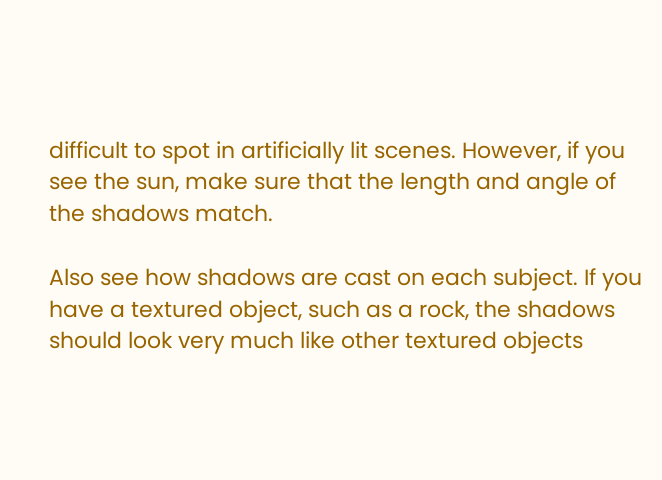difficult to spot in artificially lit scenes. However, if you see the sun, make sure that the length and angle of the shadows match.

Also see how shadows are cast on each subject. If you have a textured object, such as a rock, the shadows should look very much like other textured objects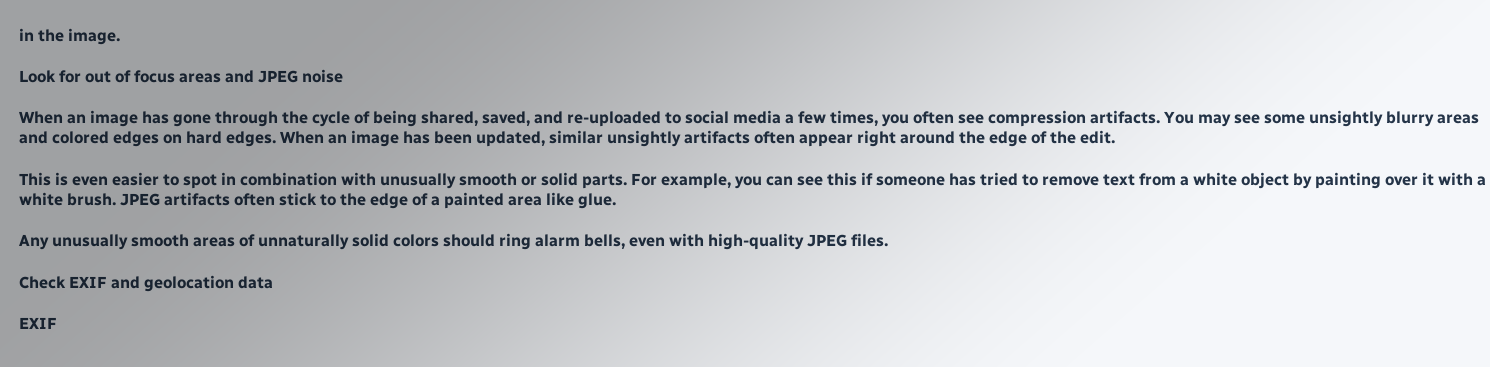in the image.

Look for out of focus areas and JPEG noise

When an image has gone through the cycle of being shared, saved, and re-uploaded to social media a few times, you often see compression artifacts. You may see some unsightly blurry areas and colored edges on hard edges. When an image has been updated, similar unsightly artifacts often appear right around the edge of the edit.

This is even easier to spot in combination with unusually smooth or solid parts. For example, you can see this if someone has tried to remove text from a white object by painting over it with a white brush. JPEG artifacts often stick to the edge of a painted area like glue.

Any unusually smooth areas of unnaturally solid colors should ring alarm bells, even with high-quality JPEG files.

Check EXIF and geolocation data

EXIF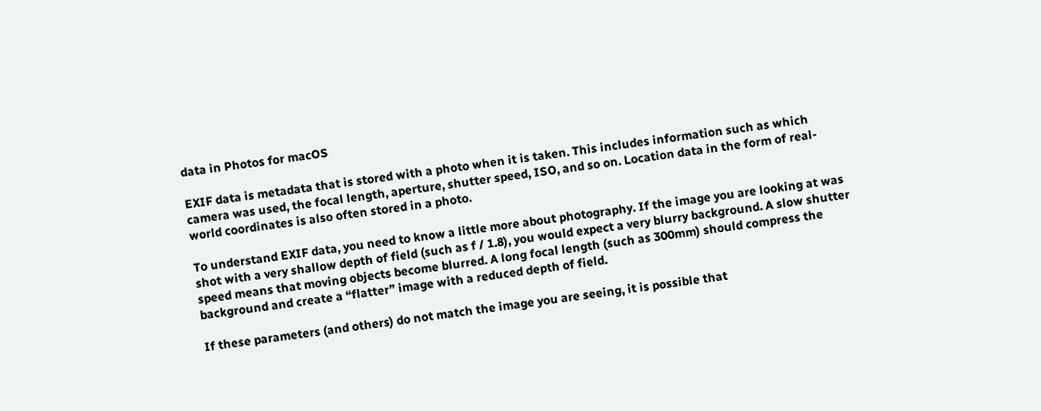data in Photos for macOS

EXIF data is metadata that is stored with a photo when it is taken. This includes information such as which camera was used, the focal length, aperture, shutter speed, ISO, and so on. Location data in the form of real-world coordinates is also often stored in a photo.

To understand EXIF data, you need to know a little more about photography. If the image you are looking at was shot with a very shallow depth of field (such as f / 1.8), you would expect a very blurry background. A slow shutter speed means that moving objects become blurred. A long focal length (such as 300mm) should compress the background and create a “flatter” image with a reduced depth of field.

If these parameters (and others) do not match the image you are seeing, it is possible that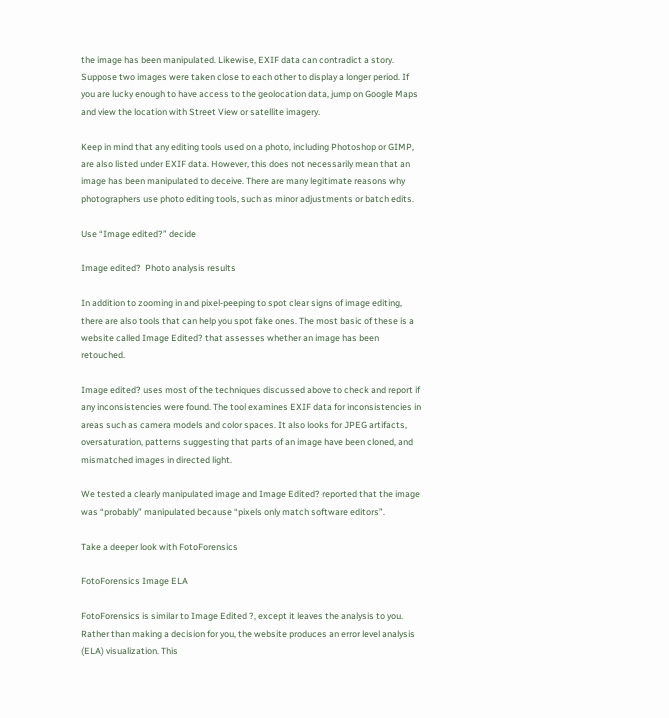the image has been manipulated. Likewise, EXIF data can contradict a story. Suppose two images were taken close to each other to display a longer period. If you are lucky enough to have access to the geolocation data, jump on Google Maps and view the location with Street View or satellite imagery.

Keep in mind that any editing tools used on a photo, including Photoshop or GIMP, are also listed under EXIF data. However, this does not necessarily mean that an image has been manipulated to deceive. There are many legitimate reasons why photographers use photo editing tools, such as minor adjustments or batch edits.

Use “Image edited?” decide

Image edited?  Photo analysis results

In addition to zooming in and pixel-peeping to spot clear signs of image editing, there are also tools that can help you spot fake ones. The most basic of these is a website called Image Edited? that assesses whether an image has been retouched.

Image edited? uses most of the techniques discussed above to check and report if any inconsistencies were found. The tool examines EXIF data for inconsistencies in areas such as camera models and color spaces. It also looks for JPEG artifacts, oversaturation, patterns suggesting that parts of an image have been cloned, and mismatched images in directed light.

We tested a clearly manipulated image and Image Edited? reported that the image was “probably” manipulated because “pixels only match software editors”.

Take a deeper look with FotoForensics

FotoForensics Image ELA

FotoForensics is similar to Image Edited ?, except it leaves the analysis to you. Rather than making a decision for you, the website produces an error level analysis (ELA) visualization. This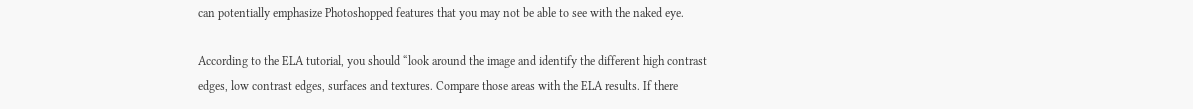can potentially emphasize Photoshopped features that you may not be able to see with the naked eye.

According to the ELA tutorial, you should “look around the image and identify the different high contrast edges, low contrast edges, surfaces and textures. Compare those areas with the ELA results. If there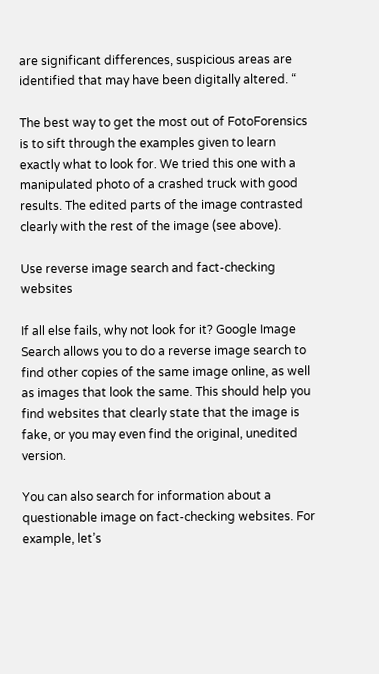are significant differences, suspicious areas are identified that may have been digitally altered. “

The best way to get the most out of FotoForensics is to sift through the examples given to learn exactly what to look for. We tried this one with a manipulated photo of a crashed truck with good results. The edited parts of the image contrasted clearly with the rest of the image (see above).

Use reverse image search and fact-checking websites

If all else fails, why not look for it? Google Image Search allows you to do a reverse image search to find other copies of the same image online, as well as images that look the same. This should help you find websites that clearly state that the image is fake, or you may even find the original, unedited version.

You can also search for information about a questionable image on fact-checking websites. For example, let’s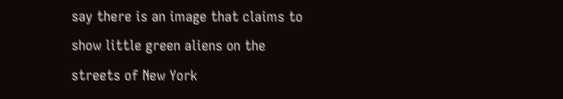say there is an image that claims to show little green aliens on the streets of New York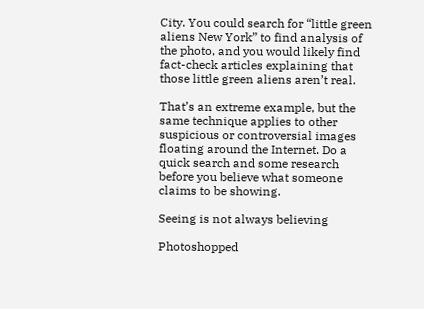City. You could search for “little green aliens New York” to find analysis of the photo, and you would likely find fact-check articles explaining that those little green aliens aren’t real.

That’s an extreme example, but the same technique applies to other suspicious or controversial images floating around the Internet. Do a quick search and some research before you believe what someone claims to be showing.

Seeing is not always believing

Photoshopped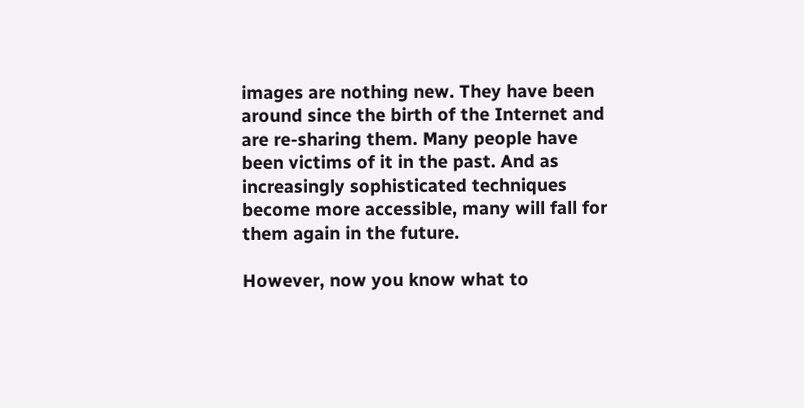images are nothing new. They have been around since the birth of the Internet and are re-sharing them. Many people have been victims of it in the past. And as increasingly sophisticated techniques become more accessible, many will fall for them again in the future.

However, now you know what to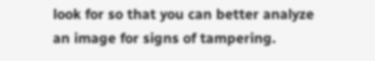look for so that you can better analyze an image for signs of tampering.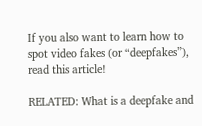If you also want to learn how to spot video fakes (or “deepfakes”), read this article!

RELATED: What is a deepfake and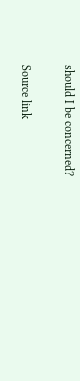should I be concerned?

Source link